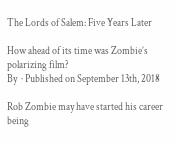The Lords of Salem: Five Years Later

How ahead of its time was Zombie’s polarizing film?
By  · Published on September 13th, 2018

Rob Zombie may have started his career being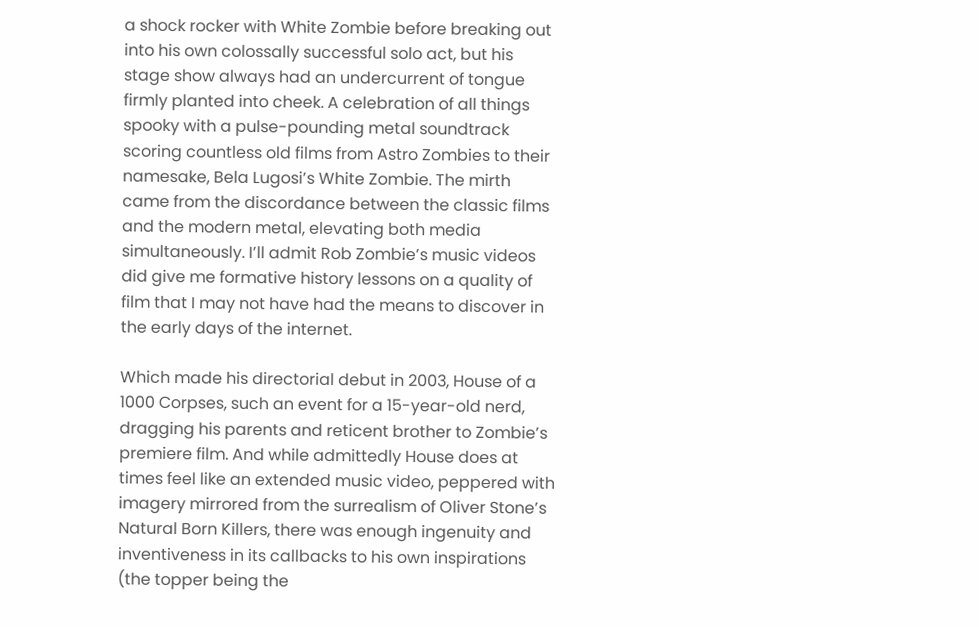a shock rocker with White Zombie before breaking out into his own colossally successful solo act, but his stage show always had an undercurrent of tongue firmly planted into cheek. A celebration of all things spooky with a pulse-pounding metal soundtrack scoring countless old films from Astro Zombies to their namesake, Bela Lugosi’s White Zombie. The mirth came from the discordance between the classic films and the modern metal, elevating both media simultaneously. I’ll admit Rob Zombie’s music videos did give me formative history lessons on a quality of film that I may not have had the means to discover in the early days of the internet.

Which made his directorial debut in 2003, House of a 1000 Corpses, such an event for a 15-year-old nerd, dragging his parents and reticent brother to Zombie’s premiere film. And while admittedly House does at times feel like an extended music video, peppered with imagery mirrored from the surrealism of Oliver Stone’s Natural Born Killers, there was enough ingenuity and inventiveness in its callbacks to his own inspirations (the topper being the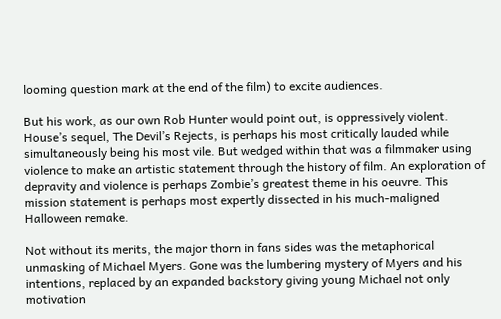looming question mark at the end of the film) to excite audiences.

But his work, as our own Rob Hunter would point out, is oppressively violent. House’s sequel, The Devil’s Rejects, is perhaps his most critically lauded while simultaneously being his most vile. But wedged within that was a filmmaker using violence to make an artistic statement through the history of film. An exploration of depravity and violence is perhaps Zombie’s greatest theme in his oeuvre. This mission statement is perhaps most expertly dissected in his much-maligned Halloween remake.

Not without its merits, the major thorn in fans sides was the metaphorical unmasking of Michael Myers. Gone was the lumbering mystery of Myers and his intentions, replaced by an expanded backstory giving young Michael not only motivation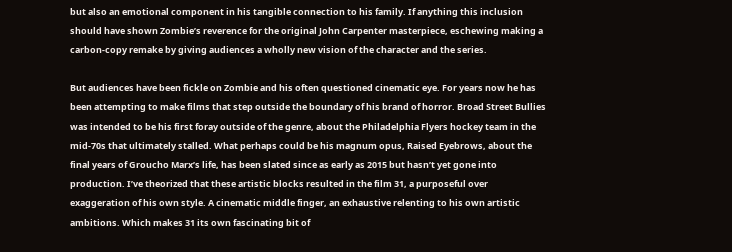but also an emotional component in his tangible connection to his family. If anything this inclusion should have shown Zombie’s reverence for the original John Carpenter masterpiece, eschewing making a carbon-copy remake by giving audiences a wholly new vision of the character and the series.

But audiences have been fickle on Zombie and his often questioned cinematic eye. For years now he has been attempting to make films that step outside the boundary of his brand of horror. Broad Street Bullies was intended to be his first foray outside of the genre, about the Philadelphia Flyers hockey team in the mid-70s that ultimately stalled. What perhaps could be his magnum opus, Raised Eyebrows, about the final years of Groucho Marx’s life, has been slated since as early as 2015 but hasn’t yet gone into production. I’ve theorized that these artistic blocks resulted in the film 31, a purposeful over exaggeration of his own style. A cinematic middle finger, an exhaustive relenting to his own artistic ambitions. Which makes 31 its own fascinating bit of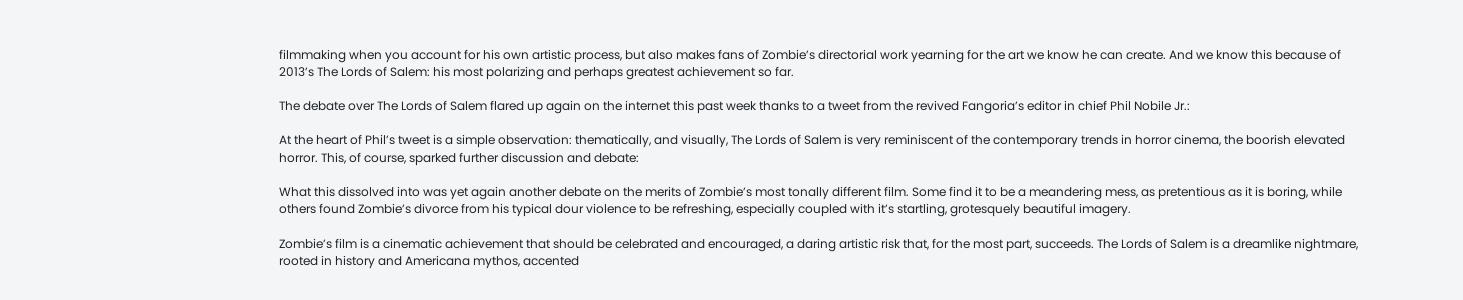filmmaking when you account for his own artistic process, but also makes fans of Zombie’s directorial work yearning for the art we know he can create. And we know this because of 2013’s The Lords of Salem: his most polarizing and perhaps greatest achievement so far.

The debate over The Lords of Salem flared up again on the internet this past week thanks to a tweet from the revived Fangoria’s editor in chief Phil Nobile Jr.:

At the heart of Phil’s tweet is a simple observation: thematically, and visually, The Lords of Salem is very reminiscent of the contemporary trends in horror cinema, the boorish elevated horror. This, of course, sparked further discussion and debate:

What this dissolved into was yet again another debate on the merits of Zombie’s most tonally different film. Some find it to be a meandering mess, as pretentious as it is boring, while others found Zombie’s divorce from his typical dour violence to be refreshing, especially coupled with it’s startling, grotesquely beautiful imagery.

Zombie’s film is a cinematic achievement that should be celebrated and encouraged, a daring artistic risk that, for the most part, succeeds. The Lords of Salem is a dreamlike nightmare, rooted in history and Americana mythos, accented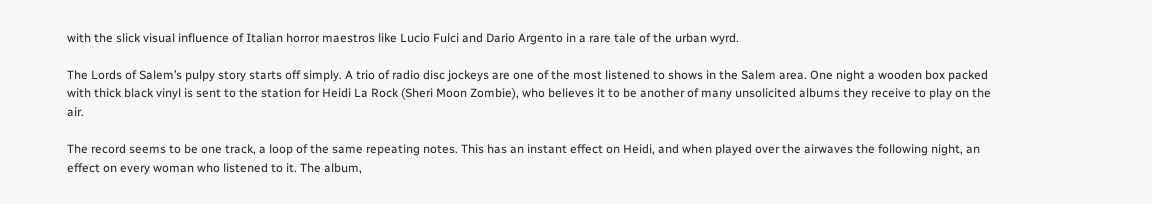with the slick visual influence of Italian horror maestros like Lucio Fulci and Dario Argento in a rare tale of the urban wyrd.

The Lords of Salem’s pulpy story starts off simply. A trio of radio disc jockeys are one of the most listened to shows in the Salem area. One night a wooden box packed with thick black vinyl is sent to the station for Heidi La Rock (Sheri Moon Zombie), who believes it to be another of many unsolicited albums they receive to play on the air.

The record seems to be one track, a loop of the same repeating notes. This has an instant effect on Heidi, and when played over the airwaves the following night, an effect on every woman who listened to it. The album,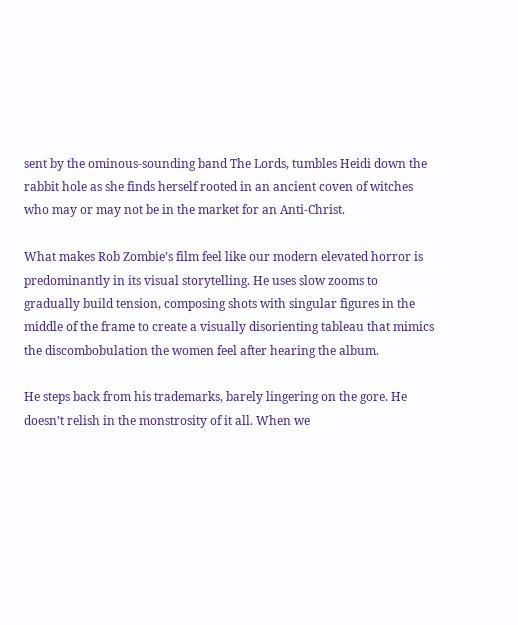sent by the ominous-sounding band The Lords, tumbles Heidi down the rabbit hole as she finds herself rooted in an ancient coven of witches who may or may not be in the market for an Anti-Christ.

What makes Rob Zombie’s film feel like our modern elevated horror is predominantly in its visual storytelling. He uses slow zooms to gradually build tension, composing shots with singular figures in the middle of the frame to create a visually disorienting tableau that mimics the discombobulation the women feel after hearing the album.

He steps back from his trademarks, barely lingering on the gore. He doesn’t relish in the monstrosity of it all. When we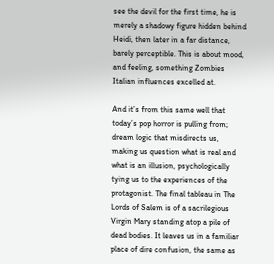see the devil for the first time, he is merely a shadowy figure hidden behind Heidi, then later in a far distance, barely perceptible. This is about mood, and feeling, something Zombies Italian influences excelled at.

And it’s from this same well that today’s pop horror is pulling from; dream logic that misdirects us, making us question what is real and what is an illusion, psychologically tying us to the experiences of the protagonist. The final tableau in The Lords of Salem is of a sacrilegious Virgin Mary standing atop a pile of dead bodies. It leaves us in a familiar place of dire confusion, the same as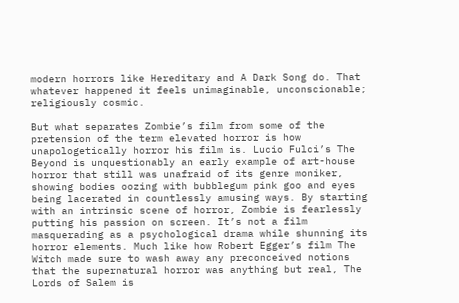modern horrors like Hereditary and A Dark Song do. That whatever happened it feels unimaginable, unconscionable; religiously cosmic.

But what separates Zombie’s film from some of the pretension of the term elevated horror is how unapologetically horror his film is. Lucio Fulci’s The Beyond is unquestionably an early example of art-house horror that still was unafraid of its genre moniker, showing bodies oozing with bubblegum pink goo and eyes being lacerated in countlessly amusing ways. By starting with an intrinsic scene of horror, Zombie is fearlessly putting his passion on screen. It’s not a film masquerading as a psychological drama while shunning its horror elements. Much like how Robert Egger’s film The Witch made sure to wash away any preconceived notions that the supernatural horror was anything but real, The Lords of Salem is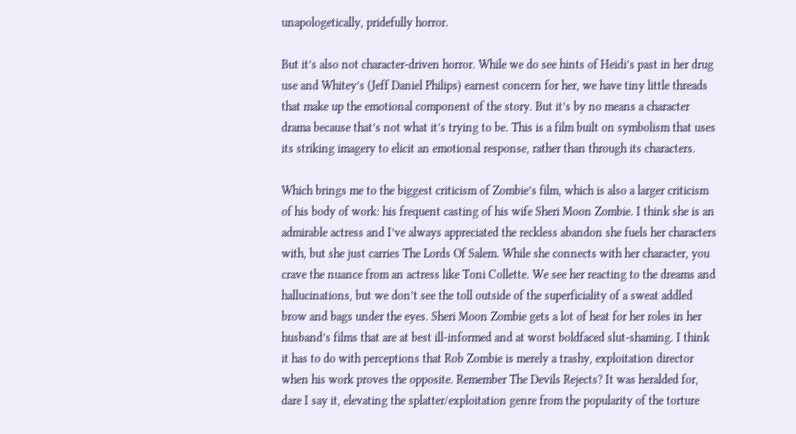unapologetically, pridefully horror.

But it’s also not character-driven horror. While we do see hints of Heidi’s past in her drug use and Whitey’s (Jeff Daniel Philips) earnest concern for her, we have tiny little threads that make up the emotional component of the story. But it’s by no means a character drama because that’s not what it’s trying to be. This is a film built on symbolism that uses its striking imagery to elicit an emotional response, rather than through its characters.

Which brings me to the biggest criticism of Zombie’s film, which is also a larger criticism of his body of work: his frequent casting of his wife Sheri Moon Zombie. I think she is an admirable actress and I’ve always appreciated the reckless abandon she fuels her characters with, but she just carries The Lords Of Salem. While she connects with her character, you crave the nuance from an actress like Toni Collette. We see her reacting to the dreams and hallucinations, but we don’t see the toll outside of the superficiality of a sweat addled brow and bags under the eyes. Sheri Moon Zombie gets a lot of heat for her roles in her husband’s films that are at best ill-informed and at worst boldfaced slut-shaming. I think it has to do with perceptions that Rob Zombie is merely a trashy, exploitation director when his work proves the opposite. Remember The Devils Rejects? It was heralded for, dare I say it, elevating the splatter/exploitation genre from the popularity of the torture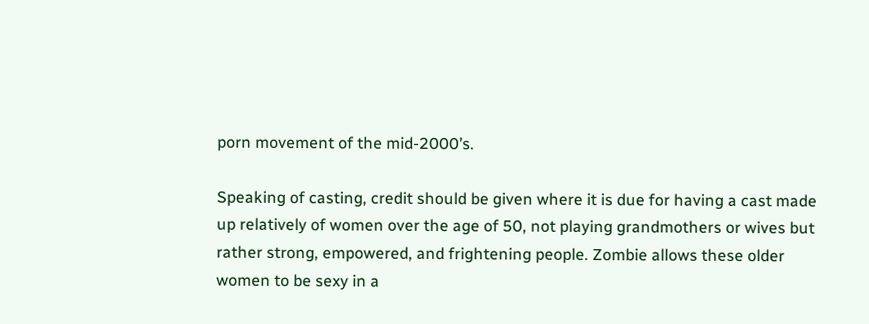porn movement of the mid-2000’s.

Speaking of casting, credit should be given where it is due for having a cast made up relatively of women over the age of 50, not playing grandmothers or wives but rather strong, empowered, and frightening people. Zombie allows these older women to be sexy in a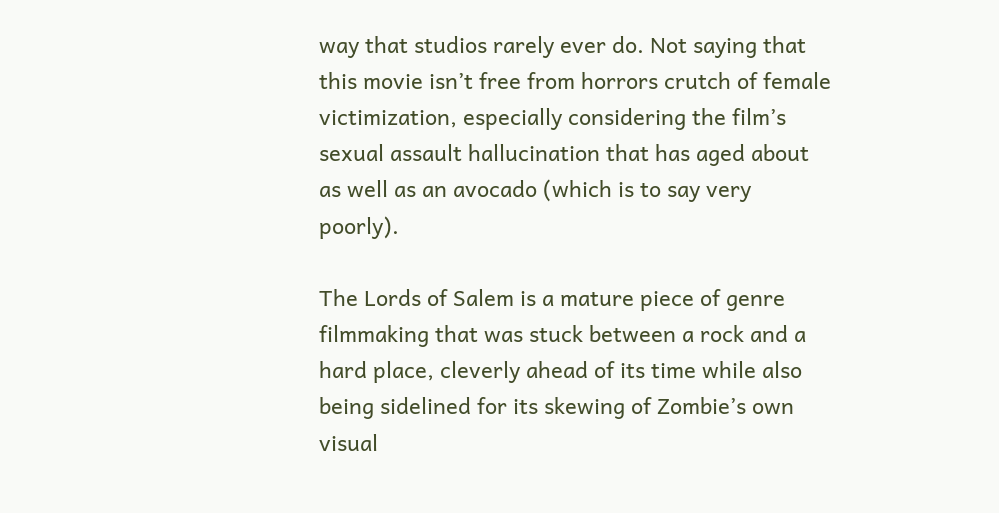way that studios rarely ever do. Not saying that this movie isn’t free from horrors crutch of female victimization, especially considering the film’s sexual assault hallucination that has aged about as well as an avocado (which is to say very poorly).

The Lords of Salem is a mature piece of genre filmmaking that was stuck between a rock and a hard place, cleverly ahead of its time while also being sidelined for its skewing of Zombie’s own visual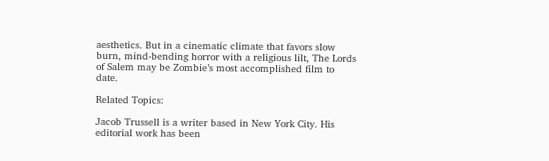aesthetics. But in a cinematic climate that favors slow burn, mind-bending horror with a religious lilt, The Lords of Salem may be Zombie’s most accomplished film to date.

Related Topics:

Jacob Trussell is a writer based in New York City. His editorial work has been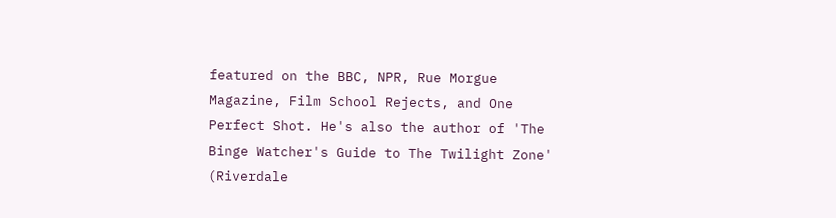featured on the BBC, NPR, Rue Morgue Magazine, Film School Rejects, and One Perfect Shot. He's also the author of 'The Binge Watcher's Guide to The Twilight Zone' (Riverdale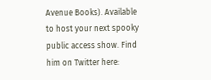Avenue Books). Available to host your next spooky public access show. Find him on Twitter here: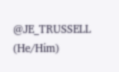@JE_TRUSSELL (He/Him)